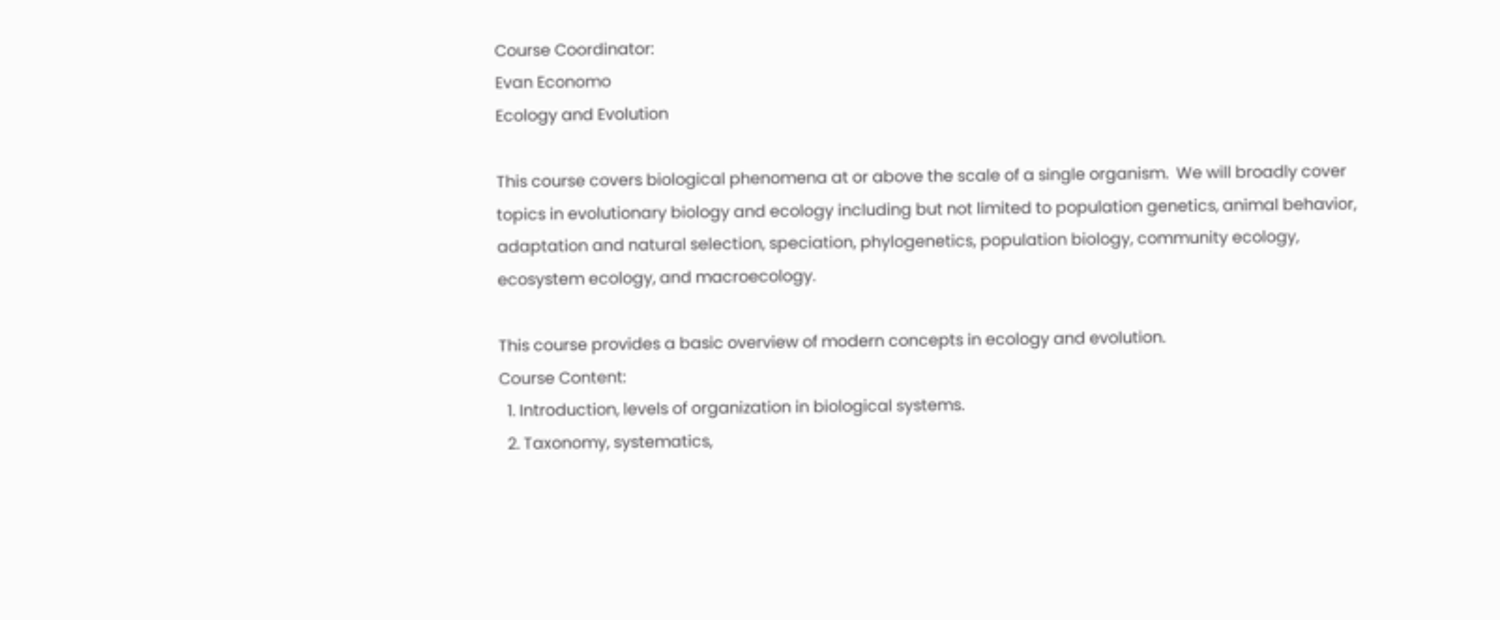Course Coordinator:
Evan Economo
Ecology and Evolution

This course covers biological phenomena at or above the scale of a single organism.  We will broadly cover topics in evolutionary biology and ecology including but not limited to population genetics, animal behavior, adaptation and natural selection, speciation, phylogenetics, population biology, community ecology, ecosystem ecology, and macroecology.

This course provides a basic overview of modern concepts in ecology and evolution.
Course Content:
  1. Introduction, levels of organization in biological systems.
  2. Taxonomy, systematics,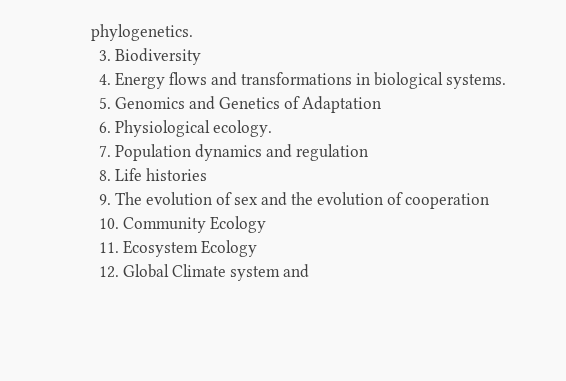phylogenetics.
  3. Biodiversity
  4. Energy flows and transformations in biological systems.
  5. Genomics and Genetics of Adaptation
  6. Physiological ecology.
  7. Population dynamics and regulation
  8. Life histories
  9. The evolution of sex and the evolution of cooperation
  10. Community Ecology
  11. Ecosystem Ecology
  12. Global Climate system and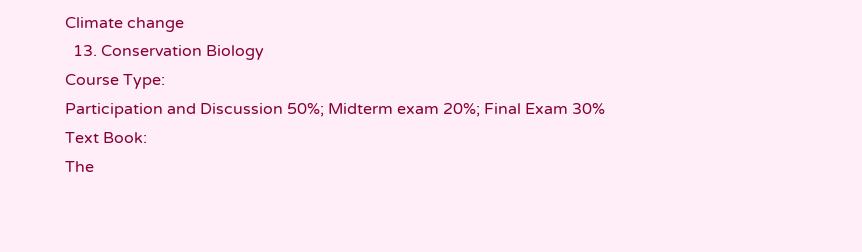Climate change
  13. Conservation Biology
Course Type:
Participation and Discussion 50%; Midterm exam 20%; Final Exam 30%
Text Book:
The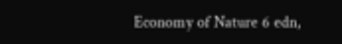Economy of Nature 6 edn,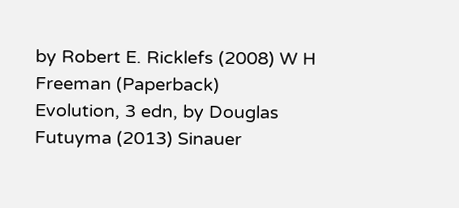by Robert E. Ricklefs (2008) W H Freeman (Paperback)
Evolution, 3 edn, by Douglas Futuyma (2013) Sinauer